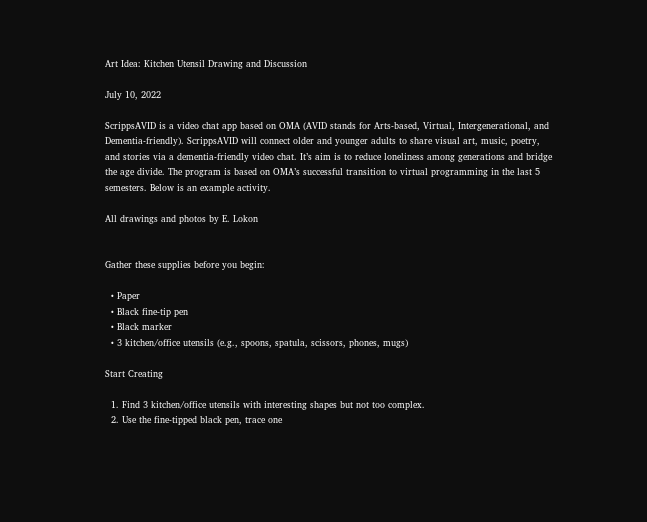Art Idea: Kitchen Utensil Drawing and Discussion

July 10, 2022

ScrippsAVID is a video chat app based on OMA (AVID stands for Arts-based, Virtual, Intergenerational, and Dementia-friendly). ScrippsAVID will connect older and younger adults to share visual art, music, poetry, and stories via a dementia-friendly video chat. It’s aim is to reduce loneliness among generations and bridge the age divide. The program is based on OMA’s successful transition to virtual programming in the last 5 semesters. Below is an example activity.

All drawings and photos by E. Lokon


Gather these supplies before you begin:

  • Paper
  • Black fine-tip pen
  • Black marker
  • 3 kitchen/office utensils (e.g., spoons, spatula, scissors, phones, mugs)

Start Creating

  1. Find 3 kitchen/office utensils with interesting shapes but not too complex.
  2. Use the fine-tipped black pen, trace one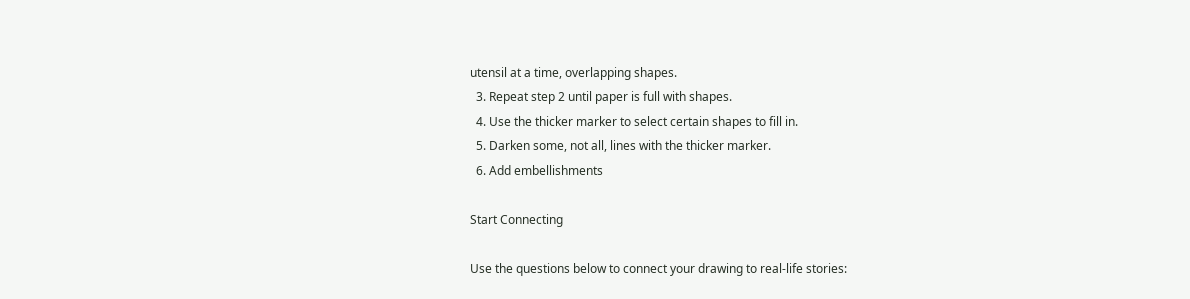utensil at a time, overlapping shapes.
  3. Repeat step 2 until paper is full with shapes.
  4. Use the thicker marker to select certain shapes to fill in.
  5. Darken some, not all, lines with the thicker marker.
  6. Add embellishments

Start Connecting

Use the questions below to connect your drawing to real-life stories: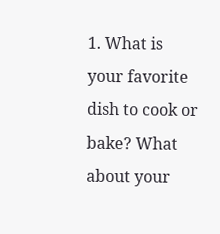1. What is your favorite dish to cook or bake? What about your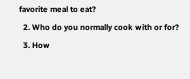favorite meal to eat?
  2. Who do you normally cook with or for?
  3. How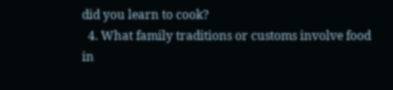did you learn to cook?
  4. What family traditions or customs involve food in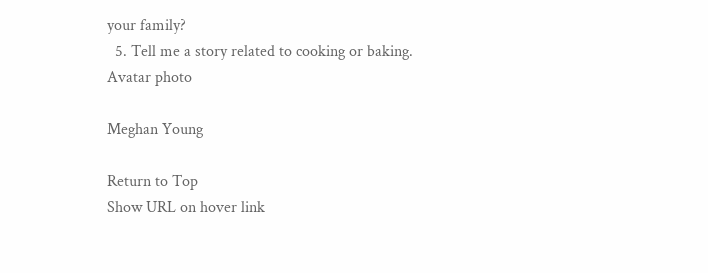your family?
  5. Tell me a story related to cooking or baking.
Avatar photo

Meghan Young

Return to Top
Show URL on hover link